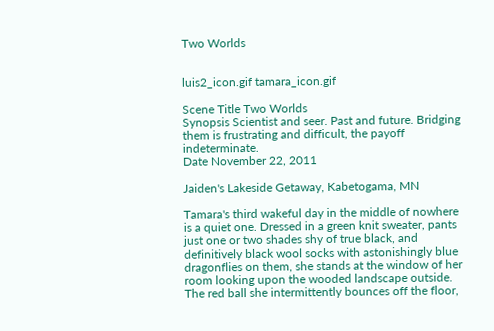Two Worlds


luis2_icon.gif tamara_icon.gif

Scene Title Two Worlds
Synopsis Scientist and seer. Past and future. Bridging them is frustrating and difficult, the payoff indeterminate.
Date November 22, 2011

Jaiden's Lakeside Getaway, Kabetogama, MN

Tamara's third wakeful day in the middle of nowhere is a quiet one. Dressed in a green knit sweater, pants just one or two shades shy of true black, and definitively black wool socks with astonishingly blue dragonflies on them, she stands at the window of her room looking upon the wooded landscape outside. The red ball she intermittently bounces off the floor,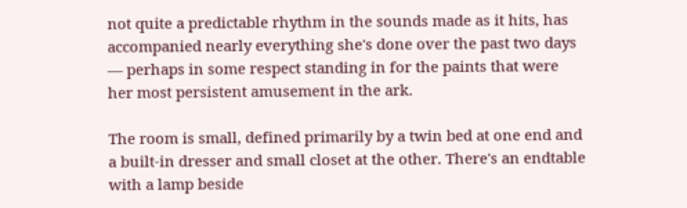not quite a predictable rhythm in the sounds made as it hits, has accompanied nearly everything she's done over the past two days — perhaps in some respect standing in for the paints that were her most persistent amusement in the ark.

The room is small, defined primarily by a twin bed at one end and a built-in dresser and small closet at the other. There's an endtable with a lamp beside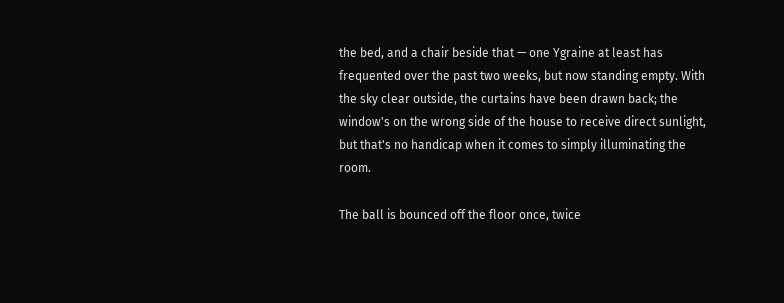the bed, and a chair beside that — one Ygraine at least has frequented over the past two weeks, but now standing empty. With the sky clear outside, the curtains have been drawn back; the window's on the wrong side of the house to receive direct sunlight, but that's no handicap when it comes to simply illuminating the room.

The ball is bounced off the floor once, twice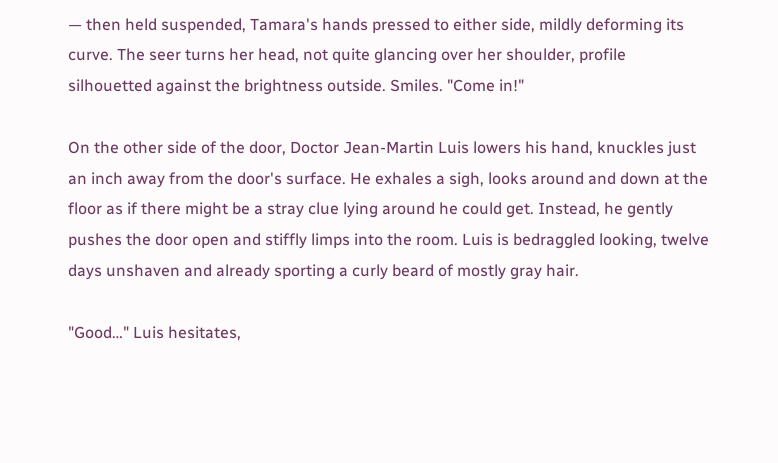— then held suspended, Tamara's hands pressed to either side, mildly deforming its curve. The seer turns her head, not quite glancing over her shoulder, profile silhouetted against the brightness outside. Smiles. "Come in!"

On the other side of the door, Doctor Jean-Martin Luis lowers his hand, knuckles just an inch away from the door's surface. He exhales a sigh, looks around and down at the floor as if there might be a stray clue lying around he could get. Instead, he gently pushes the door open and stiffly limps into the room. Luis is bedraggled looking, twelve days unshaven and already sporting a curly beard of mostly gray hair.

"Good…" Luis hesitates,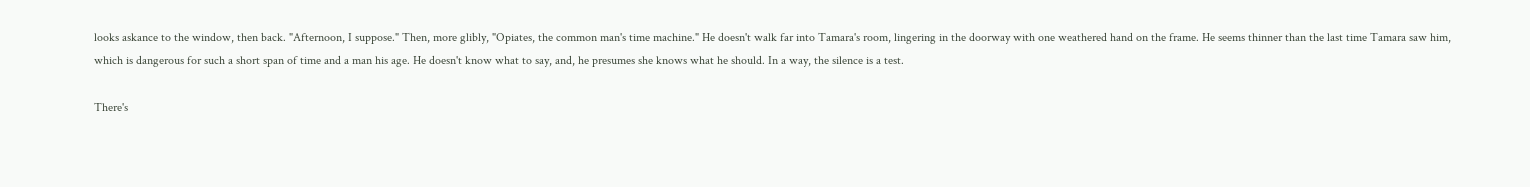looks askance to the window, then back. "Afternoon, I suppose." Then, more glibly, "Opiates, the common man's time machine." He doesn't walk far into Tamara's room, lingering in the doorway with one weathered hand on the frame. He seems thinner than the last time Tamara saw him, which is dangerous for such a short span of time and a man his age. He doesn't know what to say, and, he presumes she knows what he should. In a way, the silence is a test.

There's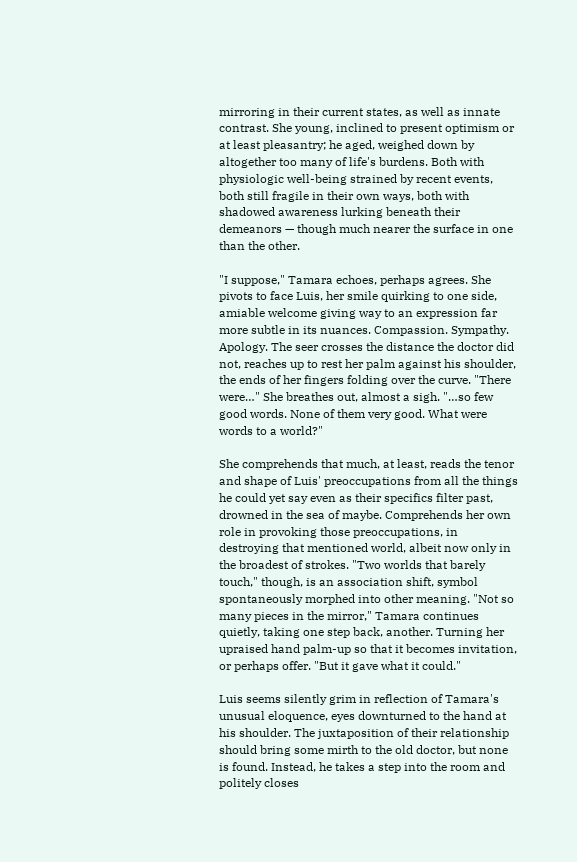mirroring in their current states, as well as innate contrast. She young, inclined to present optimism or at least pleasantry; he aged, weighed down by altogether too many of life's burdens. Both with physiologic well-being strained by recent events, both still fragile in their own ways, both with shadowed awareness lurking beneath their demeanors — though much nearer the surface in one than the other.

"I suppose," Tamara echoes, perhaps agrees. She pivots to face Luis, her smile quirking to one side, amiable welcome giving way to an expression far more subtle in its nuances. Compassion. Sympathy. Apology. The seer crosses the distance the doctor did not, reaches up to rest her palm against his shoulder, the ends of her fingers folding over the curve. "There were…" She breathes out, almost a sigh. "…so few good words. None of them very good. What were words to a world?"

She comprehends that much, at least, reads the tenor and shape of Luis' preoccupations from all the things he could yet say even as their specifics filter past, drowned in the sea of maybe. Comprehends her own role in provoking those preoccupations, in destroying that mentioned world, albeit now only in the broadest of strokes. "Two worlds that barely touch," though, is an association shift, symbol spontaneously morphed into other meaning. "Not so many pieces in the mirror," Tamara continues quietly, taking one step back, another. Turning her upraised hand palm-up so that it becomes invitation, or perhaps offer. "But it gave what it could."

Luis seems silently grim in reflection of Tamara's unusual eloquence, eyes downturned to the hand at his shoulder. The juxtaposition of their relationship should bring some mirth to the old doctor, but none is found. Instead, he takes a step into the room and politely closes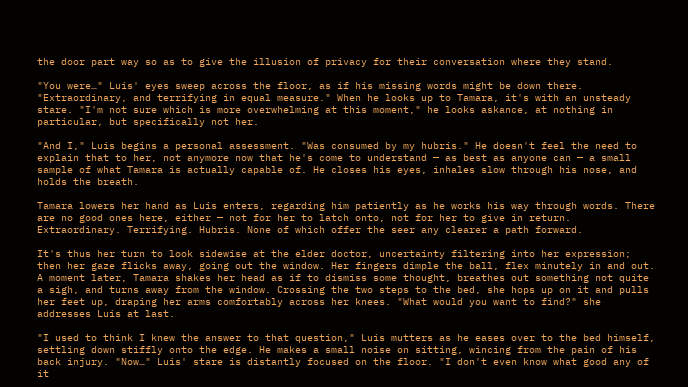the door part way so as to give the illusion of privacy for their conversation where they stand.

"You were…" Luis' eyes sweep across the floor, as if his missing words might be down there. "Extraordinary, and terrifying in equal measure." When he looks up to Tamara, it's with an unsteady stare. "I'm not sure which is more overwhelming at this moment," he looks askance, at nothing in particular, but specifically not her.

"And I," Luis begins a personal assessment. "Was consumed by my hubris." He doesn't feel the need to explain that to her, not anymore now that he's come to understand — as best as anyone can — a small sample of what Tamara is actually capable of. He closes his eyes, inhales slow through his nose, and holds the breath.

Tamara lowers her hand as Luis enters, regarding him patiently as he works his way through words. There are no good ones here, either — not for her to latch onto, not for her to give in return. Extraordinary. Terrifying. Hubris. None of which offer the seer any clearer a path forward.

It's thus her turn to look sidewise at the elder doctor, uncertainty filtering into her expression; then her gaze flicks away, going out the window. Her fingers dimple the ball, flex minutely in and out. A moment later, Tamara shakes her head as if to dismiss some thought, breathes out something not quite a sigh, and turns away from the window. Crossing the two steps to the bed, she hops up on it and pulls her feet up, draping her arms comfortably across her knees. "What would you want to find?" she addresses Luis at last.

"I used to think I knew the answer to that question," Luis mutters as he eases over to the bed himself, settling down stiffly onto the edge. He makes a small noise on sitting, wincing from the pain of his back injury. "Now…" Luis' stare is distantly focused on the floor. "I don't even know what good any of it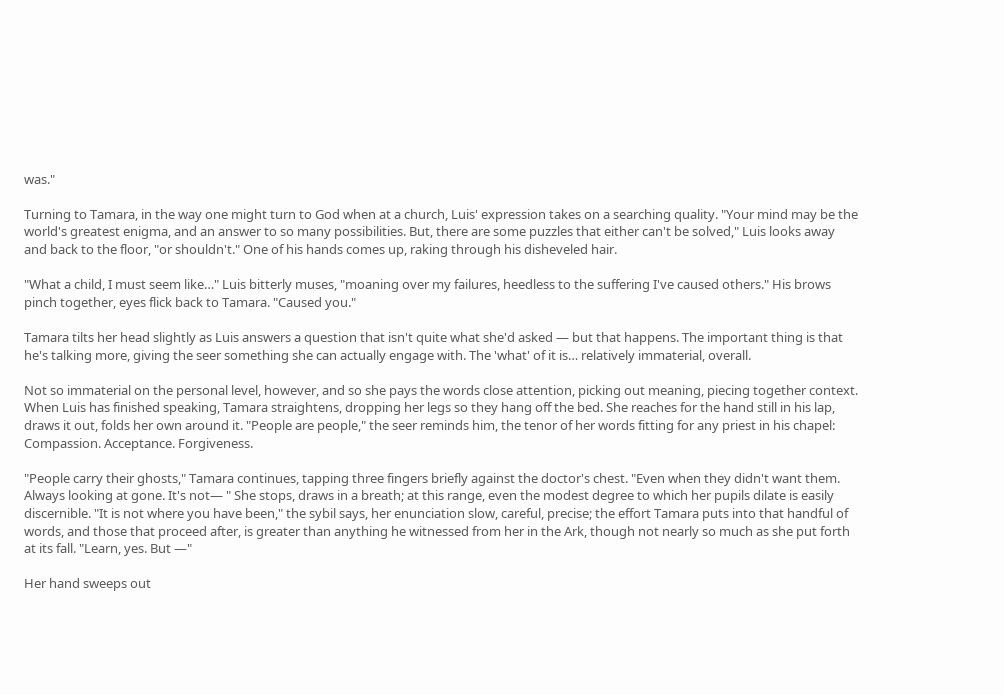was."

Turning to Tamara, in the way one might turn to God when at a church, Luis' expression takes on a searching quality. "Your mind may be the world's greatest enigma, and an answer to so many possibilities. But, there are some puzzles that either can't be solved," Luis looks away and back to the floor, "or shouldn't." One of his hands comes up, raking through his disheveled hair.

"What a child, I must seem like…" Luis bitterly muses, "moaning over my failures, heedless to the suffering I've caused others." His brows pinch together, eyes flick back to Tamara. "Caused you."

Tamara tilts her head slightly as Luis answers a question that isn't quite what she'd asked — but that happens. The important thing is that he's talking more, giving the seer something she can actually engage with. The 'what' of it is… relatively immaterial, overall.

Not so immaterial on the personal level, however, and so she pays the words close attention, picking out meaning, piecing together context. When Luis has finished speaking, Tamara straightens, dropping her legs so they hang off the bed. She reaches for the hand still in his lap, draws it out, folds her own around it. "People are people," the seer reminds him, the tenor of her words fitting for any priest in his chapel: Compassion. Acceptance. Forgiveness.

"People carry their ghosts," Tamara continues, tapping three fingers briefly against the doctor's chest. "Even when they didn't want them. Always looking at gone. It's not— " She stops, draws in a breath; at this range, even the modest degree to which her pupils dilate is easily discernible. "It is not where you have been," the sybil says, her enunciation slow, careful, precise; the effort Tamara puts into that handful of words, and those that proceed after, is greater than anything he witnessed from her in the Ark, though not nearly so much as she put forth at its fall. "Learn, yes. But —"

Her hand sweeps out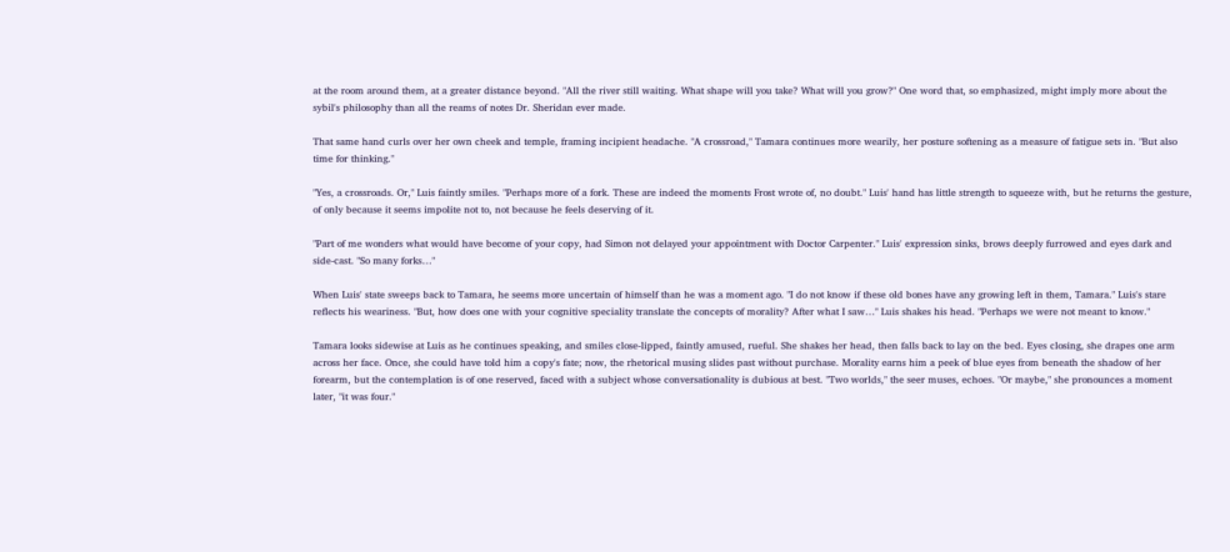at the room around them, at a greater distance beyond. "All the river still waiting. What shape will you take? What will you grow?" One word that, so emphasized, might imply more about the sybil's philosophy than all the reams of notes Dr. Sheridan ever made.

That same hand curls over her own cheek and temple, framing incipient headache. "A crossroad," Tamara continues more wearily, her posture softening as a measure of fatigue sets in. "But also time for thinking."

"Yes, a crossroads. Or," Luis faintly smiles. "Perhaps more of a fork. These are indeed the moments Frost wrote of, no doubt." Luis' hand has little strength to squeeze with, but he returns the gesture, of only because it seems impolite not to, not because he feels deserving of it.

"Part of me wonders what would have become of your copy, had Simon not delayed your appointment with Doctor Carpenter." Luis' expression sinks, brows deeply furrowed and eyes dark and side-cast. "So many forks…"

When Luis' state sweeps back to Tamara, he seems more uncertain of himself than he was a moment ago. "I do not know if these old bones have any growing left in them, Tamara." Luis's stare reflects his weariness. "But, how does one with your cognitive speciality translate the concepts of morality? After what I saw…" Luis shakes his head. "Perhaps we were not meant to know."

Tamara looks sidewise at Luis as he continues speaking, and smiles close-lipped, faintly amused, rueful. She shakes her head, then falls back to lay on the bed. Eyes closing, she drapes one arm across her face. Once, she could have told him a copy's fate; now, the rhetorical musing slides past without purchase. Morality earns him a peek of blue eyes from beneath the shadow of her forearm, but the contemplation is of one reserved, faced with a subject whose conversationality is dubious at best. "Two worlds," the seer muses, echoes. "Or maybe," she pronounces a moment later, "it was four."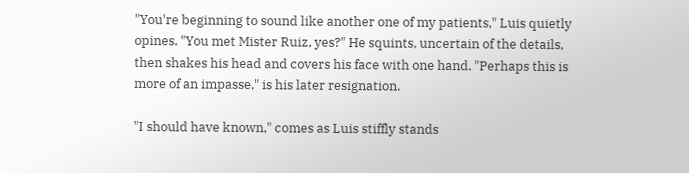"You're beginning to sound like another one of my patients," Luis quietly opines. "You met Mister Ruiz, yes?" He squints, uncertain of the details, then shakes his head and covers his face with one hand. "Perhaps this is more of an impasse," is his later resignation.

"I should have known," comes as Luis stiffly stands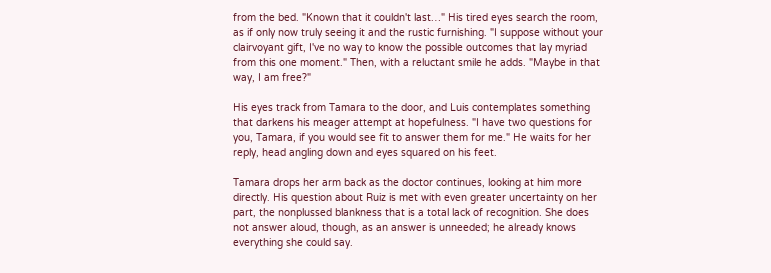from the bed. "Known that it couldn't last…" His tired eyes search the room, as if only now truly seeing it and the rustic furnishing. "I suppose without your clairvoyant gift, I've no way to know the possible outcomes that lay myriad from this one moment." Then, with a reluctant smile he adds. "Maybe in that way, I am free?"

His eyes track from Tamara to the door, and Luis contemplates something that darkens his meager attempt at hopefulness. "I have two questions for you, Tamara, if you would see fit to answer them for me." He waits for her reply, head angling down and eyes squared on his feet.

Tamara drops her arm back as the doctor continues, looking at him more directly. His question about Ruiz is met with even greater uncertainty on her part, the nonplussed blankness that is a total lack of recognition. She does not answer aloud, though, as an answer is unneeded; he already knows everything she could say.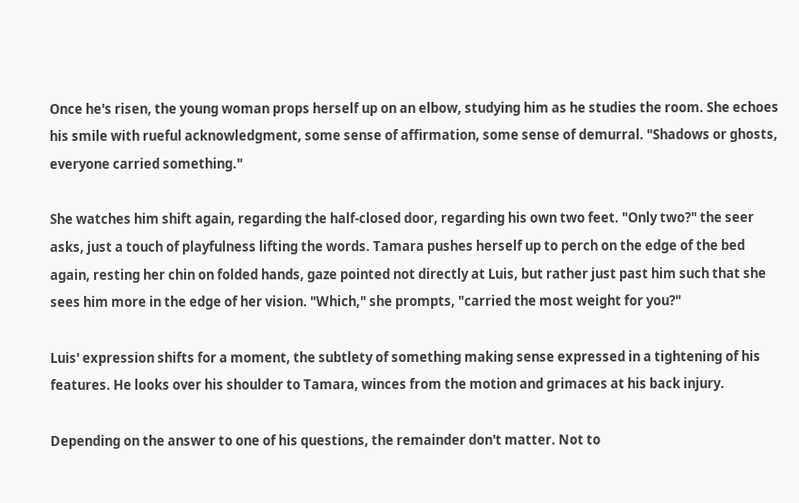Once he's risen, the young woman props herself up on an elbow, studying him as he studies the room. She echoes his smile with rueful acknowledgment, some sense of affirmation, some sense of demurral. "Shadows or ghosts, everyone carried something."

She watches him shift again, regarding the half-closed door, regarding his own two feet. "Only two?" the seer asks, just a touch of playfulness lifting the words. Tamara pushes herself up to perch on the edge of the bed again, resting her chin on folded hands, gaze pointed not directly at Luis, but rather just past him such that she sees him more in the edge of her vision. "Which," she prompts, "carried the most weight for you?"

Luis' expression shifts for a moment, the subtlety of something making sense expressed in a tightening of his features. He looks over his shoulder to Tamara, winces from the motion and grimaces at his back injury.

Depending on the answer to one of his questions, the remainder don't matter. Not to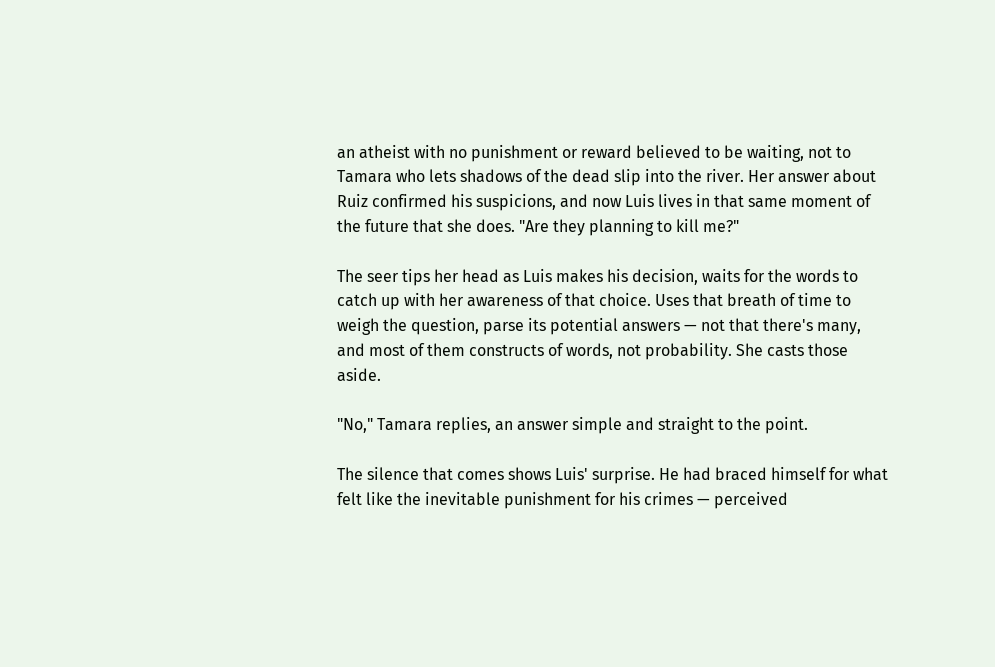an atheist with no punishment or reward believed to be waiting, not to Tamara who lets shadows of the dead slip into the river. Her answer about Ruiz confirmed his suspicions, and now Luis lives in that same moment of the future that she does. "Are they planning to kill me?"

The seer tips her head as Luis makes his decision, waits for the words to catch up with her awareness of that choice. Uses that breath of time to weigh the question, parse its potential answers — not that there's many, and most of them constructs of words, not probability. She casts those aside.

"No," Tamara replies, an answer simple and straight to the point.

The silence that comes shows Luis' surprise. He had braced himself for what felt like the inevitable punishment for his crimes — perceived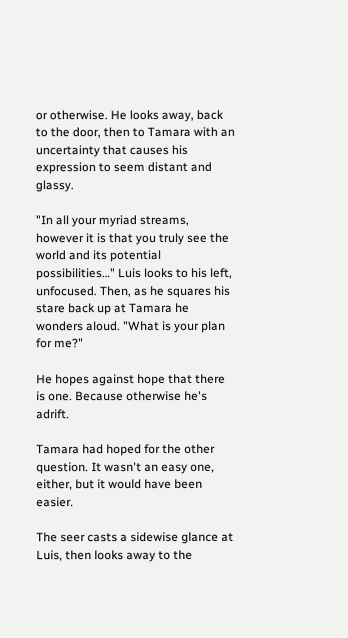or otherwise. He looks away, back to the door, then to Tamara with an uncertainty that causes his expression to seem distant and glassy.

"In all your myriad streams, however it is that you truly see the world and its potential possibilities…" Luis looks to his left, unfocused. Then, as he squares his stare back up at Tamara he wonders aloud. "What is your plan for me?"

He hopes against hope that there is one. Because otherwise he's adrift.

Tamara had hoped for the other question. It wasn't an easy one, either, but it would have been easier.

The seer casts a sidewise glance at Luis, then looks away to the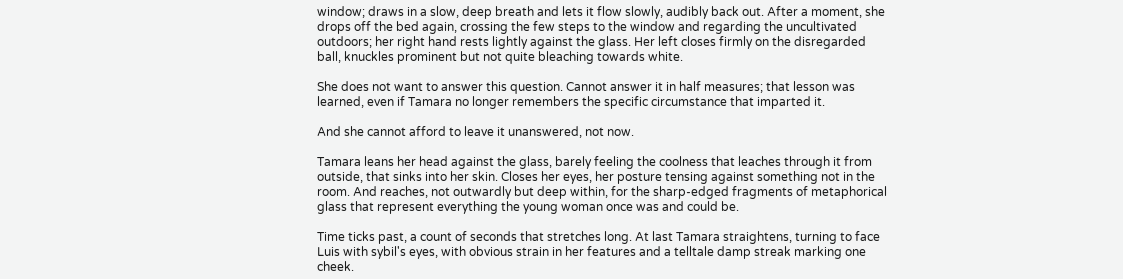window; draws in a slow, deep breath and lets it flow slowly, audibly back out. After a moment, she drops off the bed again, crossing the few steps to the window and regarding the uncultivated outdoors; her right hand rests lightly against the glass. Her left closes firmly on the disregarded ball, knuckles prominent but not quite bleaching towards white.

She does not want to answer this question. Cannot answer it in half measures; that lesson was learned, even if Tamara no longer remembers the specific circumstance that imparted it.

And she cannot afford to leave it unanswered, not now.

Tamara leans her head against the glass, barely feeling the coolness that leaches through it from outside, that sinks into her skin. Closes her eyes, her posture tensing against something not in the room. And reaches, not outwardly but deep within, for the sharp-edged fragments of metaphorical glass that represent everything the young woman once was and could be.

Time ticks past, a count of seconds that stretches long. At last Tamara straightens, turning to face Luis with sybil's eyes, with obvious strain in her features and a telltale damp streak marking one cheek.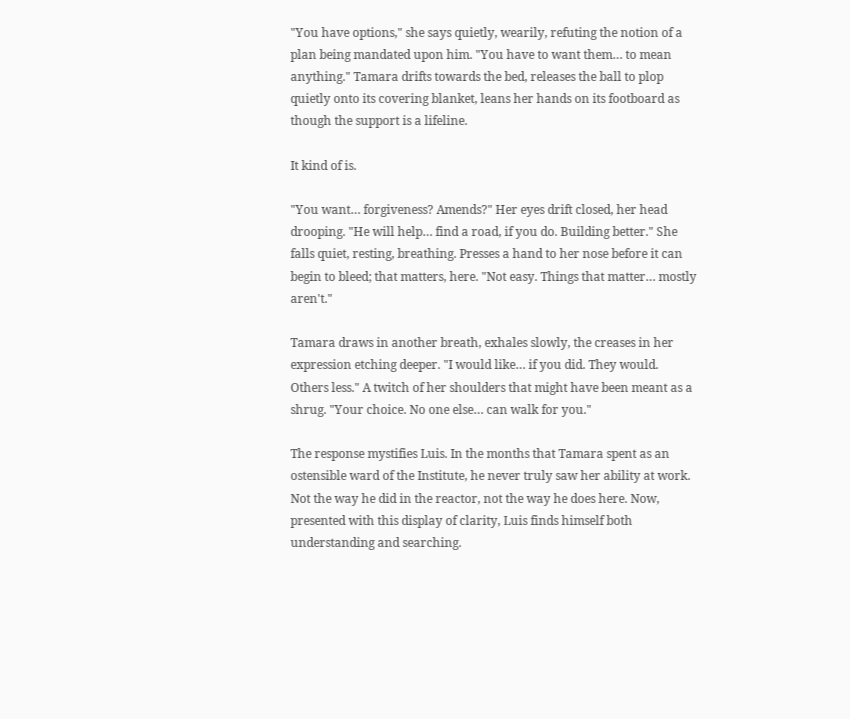"You have options," she says quietly, wearily, refuting the notion of a plan being mandated upon him. "You have to want them… to mean anything." Tamara drifts towards the bed, releases the ball to plop quietly onto its covering blanket, leans her hands on its footboard as though the support is a lifeline.

It kind of is.

"You want… forgiveness? Amends?" Her eyes drift closed, her head drooping. "He will help… find a road, if you do. Building better." She falls quiet, resting, breathing. Presses a hand to her nose before it can begin to bleed; that matters, here. "Not easy. Things that matter… mostly aren't."

Tamara draws in another breath, exhales slowly, the creases in her expression etching deeper. "I would like… if you did. They would. Others less." A twitch of her shoulders that might have been meant as a shrug. "Your choice. No one else… can walk for you."

The response mystifies Luis. In the months that Tamara spent as an ostensible ward of the Institute, he never truly saw her ability at work. Not the way he did in the reactor, not the way he does here. Now, presented with this display of clarity, Luis finds himself both understanding and searching.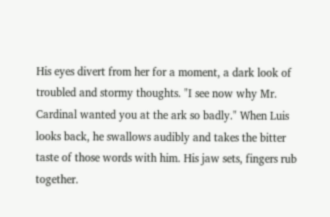His eyes divert from her for a moment, a dark look of troubled and stormy thoughts. "I see now why Mr. Cardinal wanted you at the ark so badly." When Luis looks back, he swallows audibly and takes the bitter taste of those words with him. His jaw sets, fingers rub together.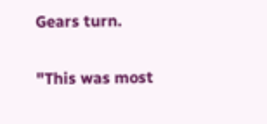Gears turn.

"This was most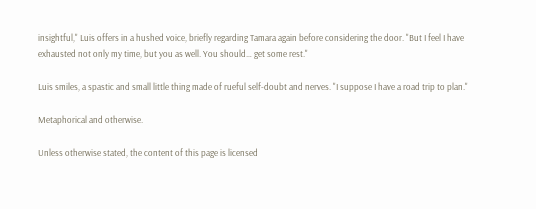insightful," Luis offers in a hushed voice, briefly regarding Tamara again before considering the door. "But I feel I have exhausted not only my time, but you as well. You should… get some rest."

Luis smiles, a spastic and small little thing made of rueful self-doubt and nerves. "I suppose I have a road trip to plan."

Metaphorical and otherwise.

Unless otherwise stated, the content of this page is licensed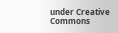under Creative Commons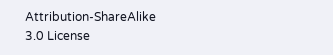Attribution-ShareAlike 3.0 License